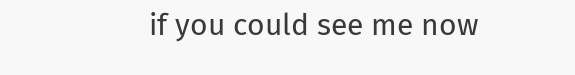if you could see me now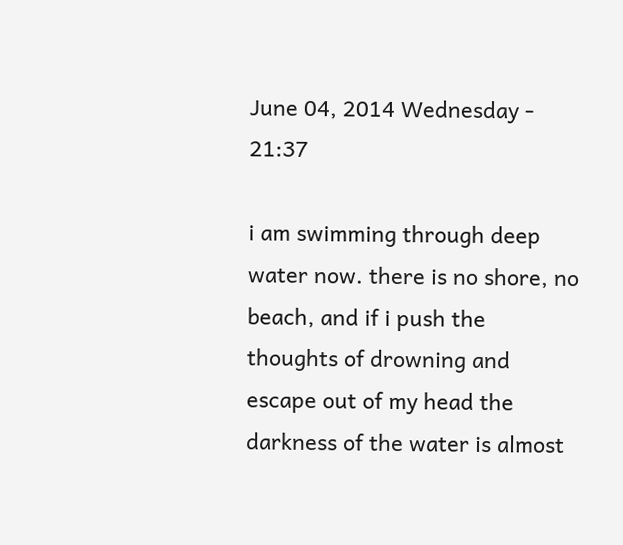June 04, 2014 Wednesday - 21:37

i am swimming through deep water now. there is no shore, no beach, and if i push the thoughts of drowning and escape out of my head the darkness of the water is almost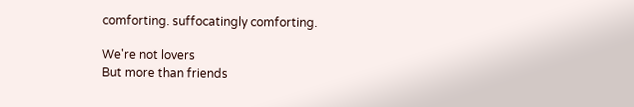comforting. suffocatingly comforting.

We're not lovers
But more than friends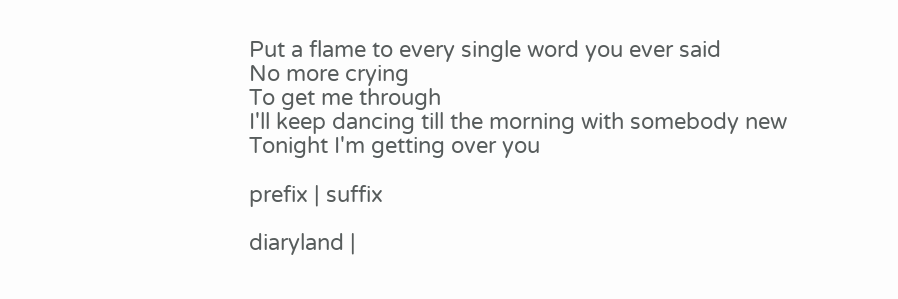Put a flame to every single word you ever said
No more crying
To get me through
I'll keep dancing till the morning with somebody new
Tonight I'm getting over you

prefix | suffix

diaryland |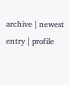archive | newest entry | profile